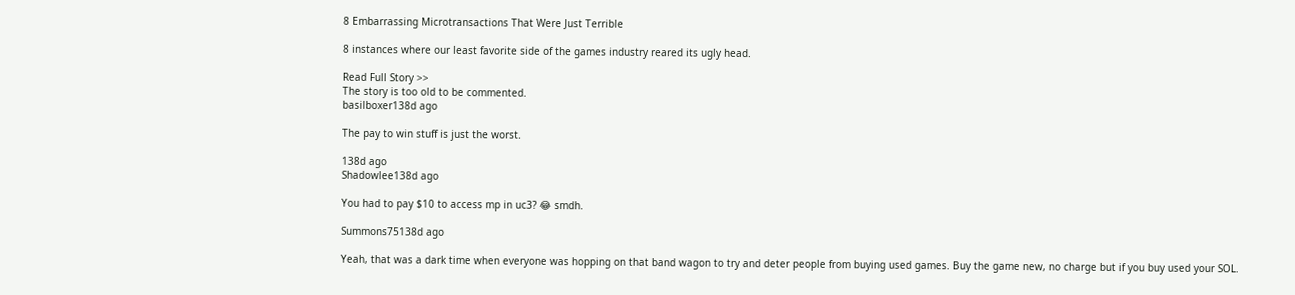8 Embarrassing Microtransactions That Were Just Terrible

8 instances where our least favorite side of the games industry reared its ugly head.

Read Full Story >>
The story is too old to be commented.
basilboxer138d ago

The pay to win stuff is just the worst.

138d ago
Shadowlee138d ago

You had to pay $10 to access mp in uc3? 😂 smdh.

Summons75138d ago

Yeah, that was a dark time when everyone was hopping on that band wagon to try and deter people from buying used games. Buy the game new, no charge but if you buy used your SOL.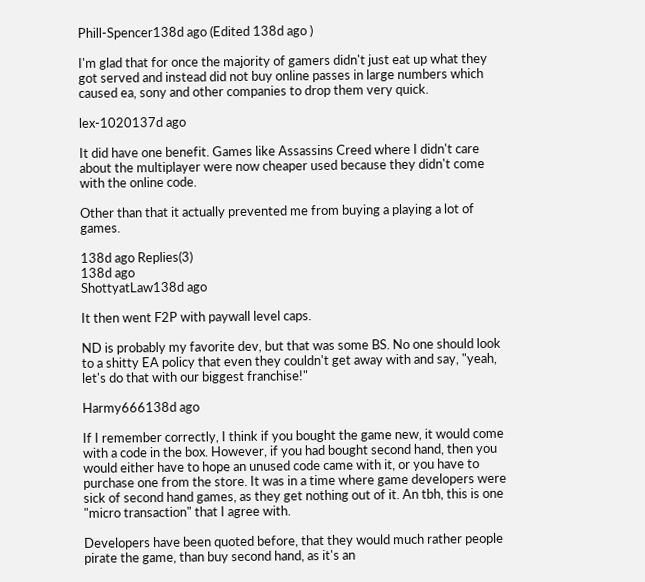Phill-Spencer138d ago (Edited 138d ago )

I'm glad that for once the majority of gamers didn't just eat up what they got served and instead did not buy online passes in large numbers which caused ea, sony and other companies to drop them very quick.

lex-1020137d ago

It did have one benefit. Games like Assassins Creed where I didn't care about the multiplayer were now cheaper used because they didn't come with the online code.

Other than that it actually prevented me from buying a playing a lot of games.

138d ago Replies(3)
138d ago
ShottyatLaw138d ago

It then went F2P with paywall level caps.

ND is probably my favorite dev, but that was some BS. No one should look to a shitty EA policy that even they couldn't get away with and say, "yeah, let's do that with our biggest franchise!"

Harmy666138d ago

If I remember correctly, I think if you bought the game new, it would come with a code in the box. However, if you had bought second hand, then you would either have to hope an unused code came with it, or you have to purchase one from the store. It was in a time where game developers were sick of second hand games, as they get nothing out of it. An tbh, this is one "micro transaction" that I agree with.

Developers have been quoted before, that they would much rather people pirate the game, than buy second hand, as it's an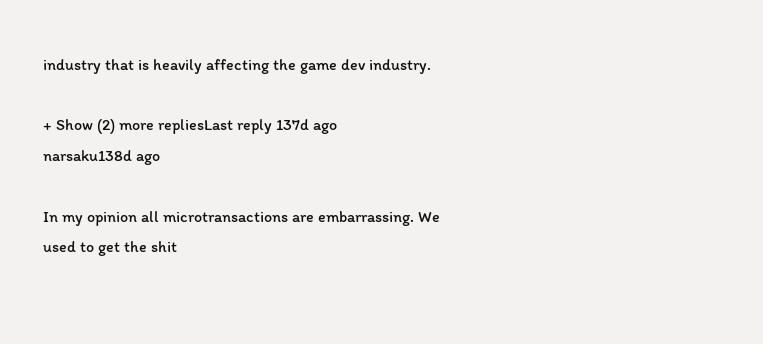industry that is heavily affecting the game dev industry.

+ Show (2) more repliesLast reply 137d ago
narsaku138d ago

In my opinion all microtransactions are embarrassing. We used to get the shit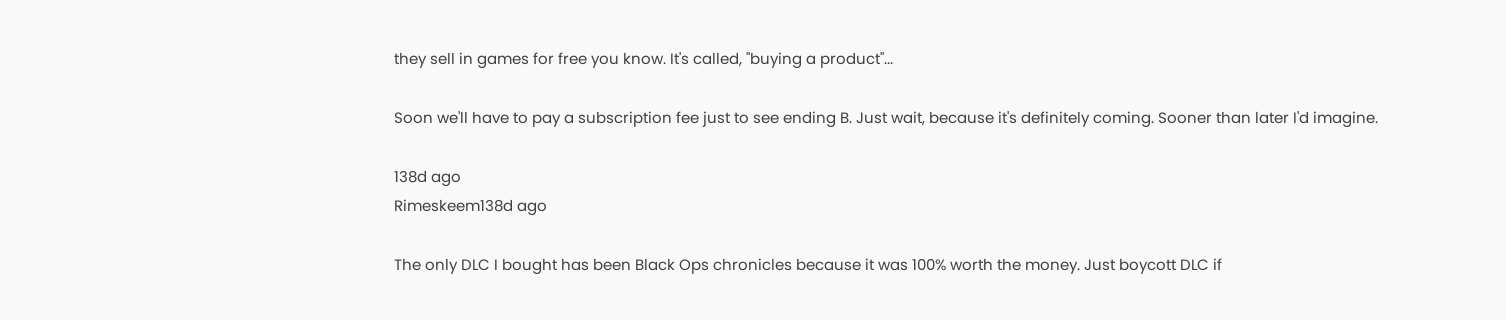they sell in games for free you know. It's called, "buying a product"...

Soon we'll have to pay a subscription fee just to see ending B. Just wait, because it's definitely coming. Sooner than later I'd imagine.

138d ago
Rimeskeem138d ago

The only DLC I bought has been Black Ops chronicles because it was 100% worth the money. Just boycott DLC if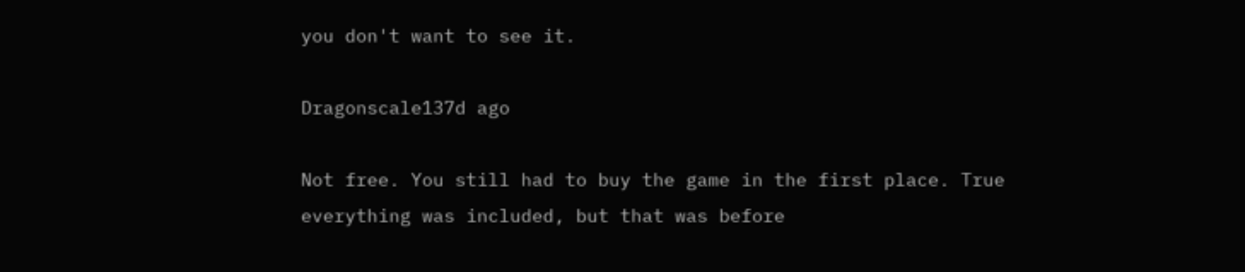you don't want to see it.

Dragonscale137d ago

Not free. You still had to buy the game in the first place. True everything was included, but that was before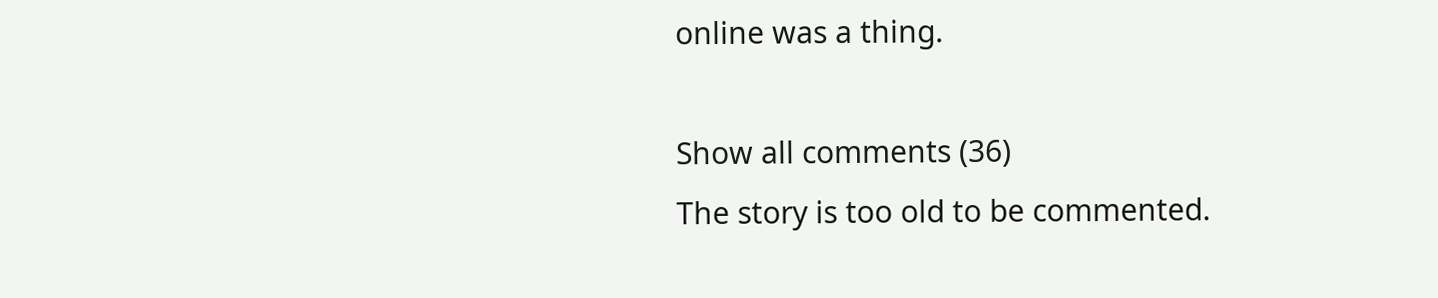online was a thing.

Show all comments (36)
The story is too old to be commented.